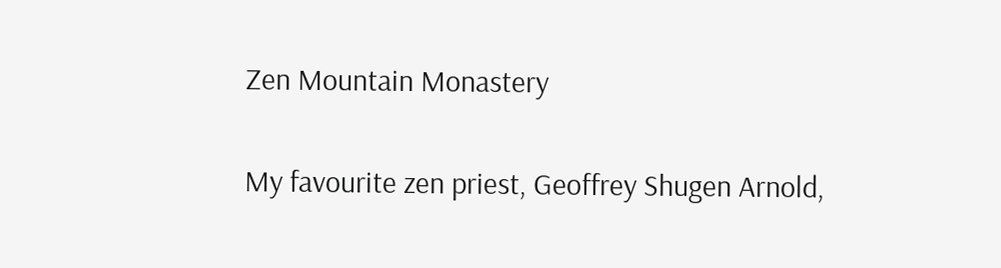Zen Mountain Monastery

My favourite zen priest, Geoffrey Shugen Arnold,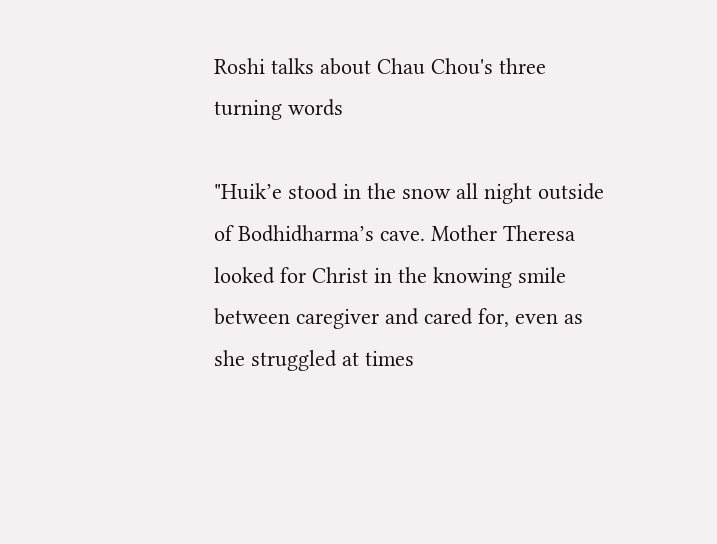Roshi talks about Chau Chou's three turning words

"Huik’e stood in the snow all night outside of Bodhidharma’s cave. Mother Theresa looked for Christ in the knowing smile between caregiver and cared for, even as she struggled at times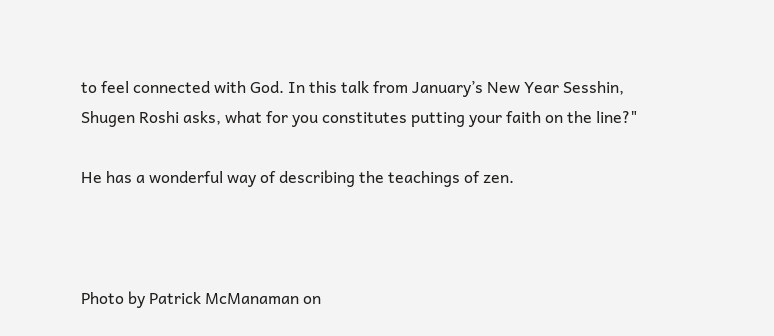to feel connected with God. In this talk from January’s New Year Sesshin, Shugen Roshi asks, what for you constitutes putting your faith on the line?"

He has a wonderful way of describing the teachings of zen.



Photo by Patrick McManaman on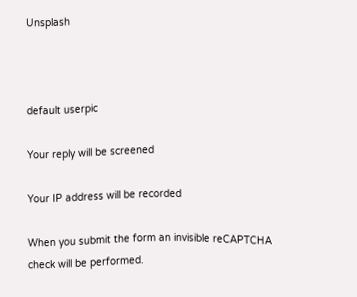Unsplash



default userpic

Your reply will be screened

Your IP address will be recorded

When you submit the form an invisible reCAPTCHA check will be performed.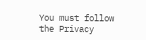You must follow the Privacy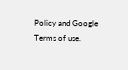Policy and Google Terms of use.